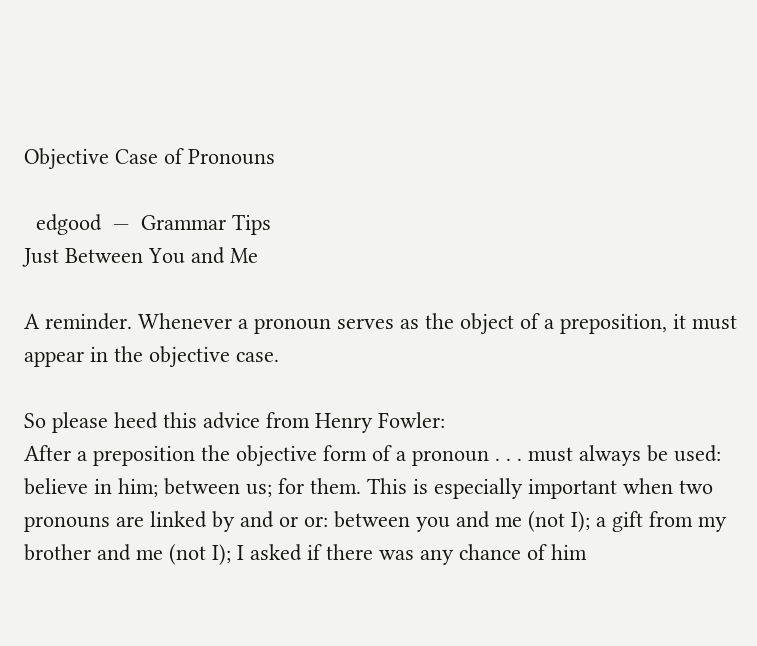Objective Case of Pronouns

  edgood  —  Grammar Tips
Just Between You and Me

A reminder. Whenever a pronoun serves as the object of a preposition, it must appear in the objective case.

So please heed this advice from Henry Fowler:
After a preposition the objective form of a pronoun . . . must always be used: believe in him; between us; for them. This is especially important when two pronouns are linked by and or or: between you and me (not I); a gift from my brother and me (not I); I asked if there was any chance of him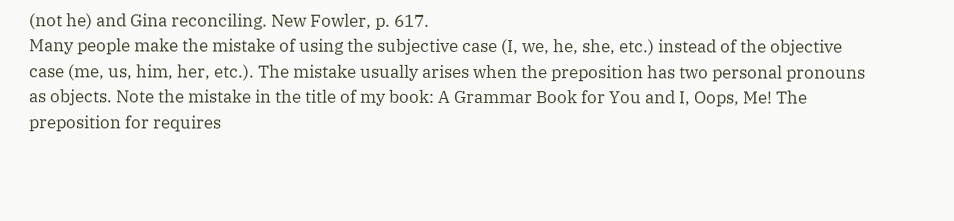(not he) and Gina reconciling. New Fowler, p. 617.
Many people make the mistake of using the subjective case (I, we, he, she, etc.) instead of the objective case (me, us, him, her, etc.). The mistake usually arises when the preposition has two personal pronouns as objects. Note the mistake in the title of my book: A Grammar Book for You and I, Oops, Me! The preposition for requires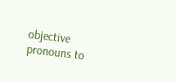objective pronouns to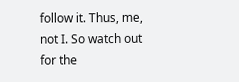follow it. Thus, me, not I. So watch out for the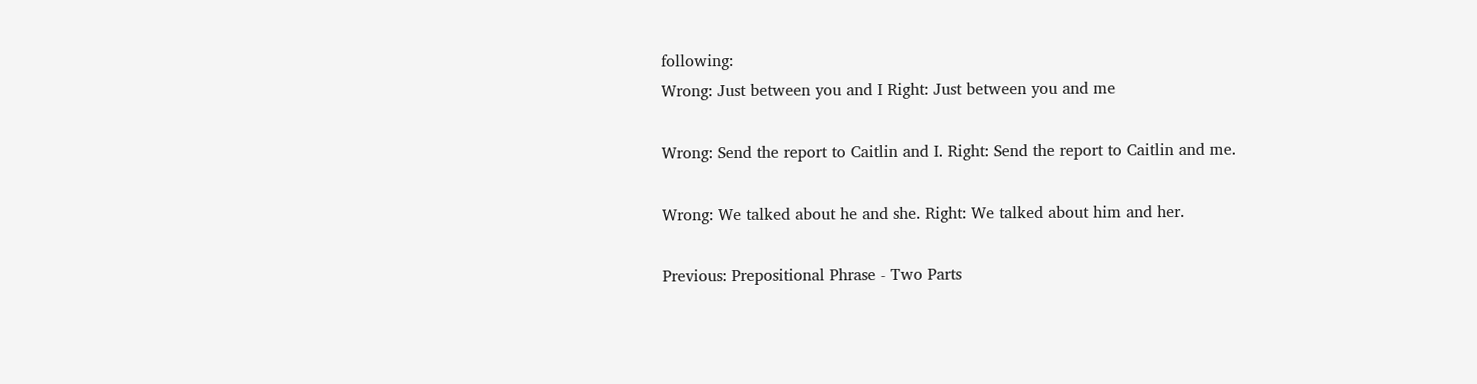following:
Wrong: Just between you and I Right: Just between you and me

Wrong: Send the report to Caitlin and I. Right: Send the report to Caitlin and me.

Wrong: We talked about he and she. Right: We talked about him and her.

Previous: Prepositional Phrase - Two Parts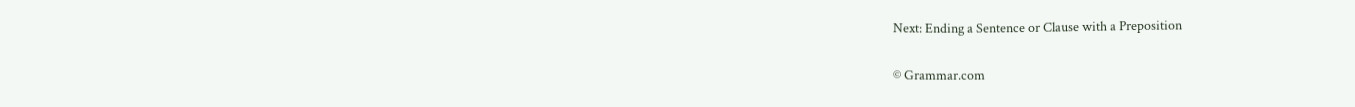Next: Ending a Sentence or Clause with a Preposition

© Grammar.com